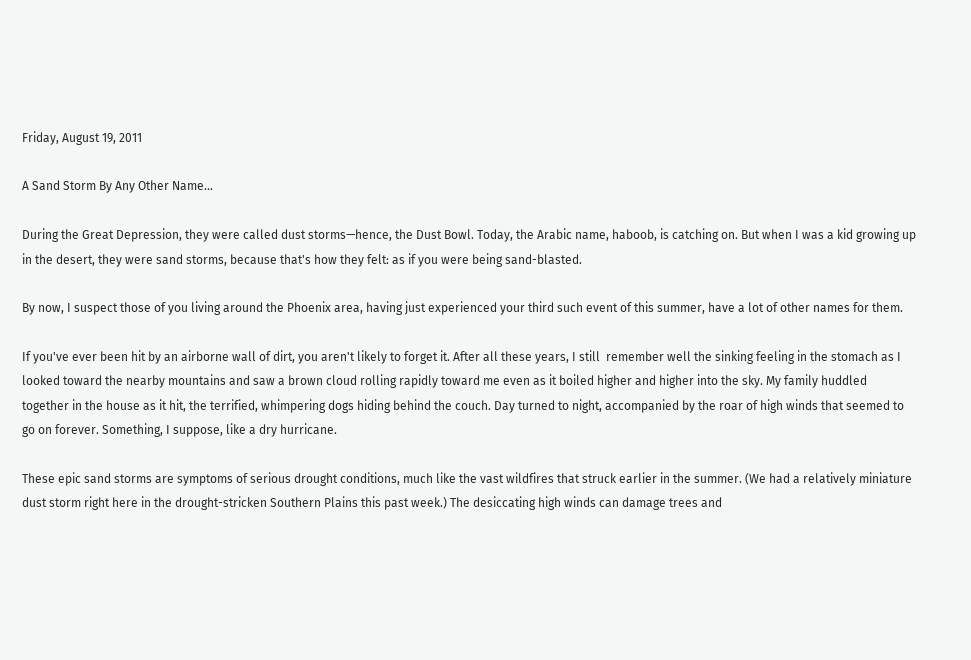Friday, August 19, 2011

A Sand Storm By Any Other Name...

During the Great Depression, they were called dust storms—hence, the Dust Bowl. Today, the Arabic name, haboob, is catching on. But when I was a kid growing up in the desert, they were sand storms, because that's how they felt: as if you were being sand-blasted.

By now, I suspect those of you living around the Phoenix area, having just experienced your third such event of this summer, have a lot of other names for them.

If you've ever been hit by an airborne wall of dirt, you aren't likely to forget it. After all these years, I still  remember well the sinking feeling in the stomach as I looked toward the nearby mountains and saw a brown cloud rolling rapidly toward me even as it boiled higher and higher into the sky. My family huddled together in the house as it hit, the terrified, whimpering dogs hiding behind the couch. Day turned to night, accompanied by the roar of high winds that seemed to go on forever. Something, I suppose, like a dry hurricane.

These epic sand storms are symptoms of serious drought conditions, much like the vast wildfires that struck earlier in the summer. (We had a relatively miniature dust storm right here in the drought-stricken Southern Plains this past week.) The desiccating high winds can damage trees and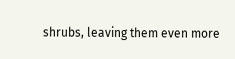shrubs, leaving them even more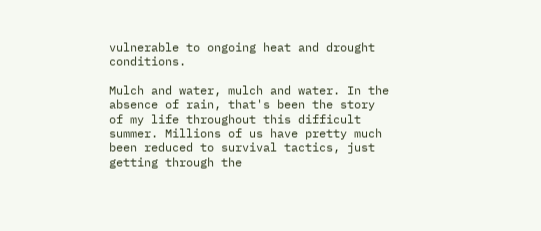vulnerable to ongoing heat and drought conditions.

Mulch and water, mulch and water. In the absence of rain, that's been the story of my life throughout this difficult summer. Millions of us have pretty much been reduced to survival tactics, just getting through the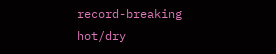record-breaking hot/dry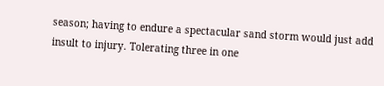season; having to endure a spectacular sand storm would just add insult to injury. Tolerating three in one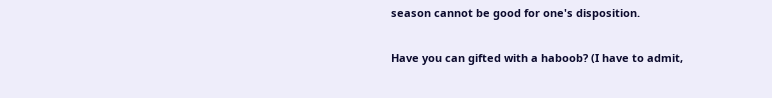season cannot be good for one's disposition.

Have you can gifted with a haboob? (I have to admit,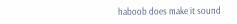haboob does make it sound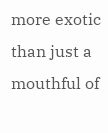more exotic than just a mouthful of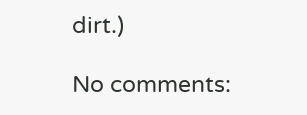dirt.)

No comments: